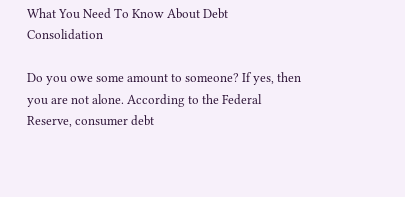What You Need To Know About Debt Consolidation

Do you owe some amount to someone? If yes, then you are not alone. According to the Federal Reserve, consumer debt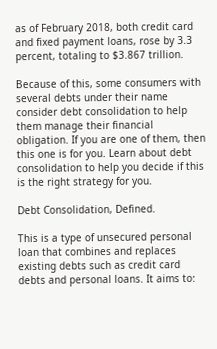as of February 2018, both credit card and fixed payment loans, rose by 3.3 percent, totaling to $3.867 trillion.

Because of this, some consumers with several debts under their name consider debt consolidation to help them manage their financial obligation. If you are one of them, then this one is for you. Learn about debt consolidation to help you decide if this is the right strategy for you.

Debt Consolidation, Defined.

This is a type of unsecured personal loan that combines and replaces existing debts such as credit card debts and personal loans. It aims to: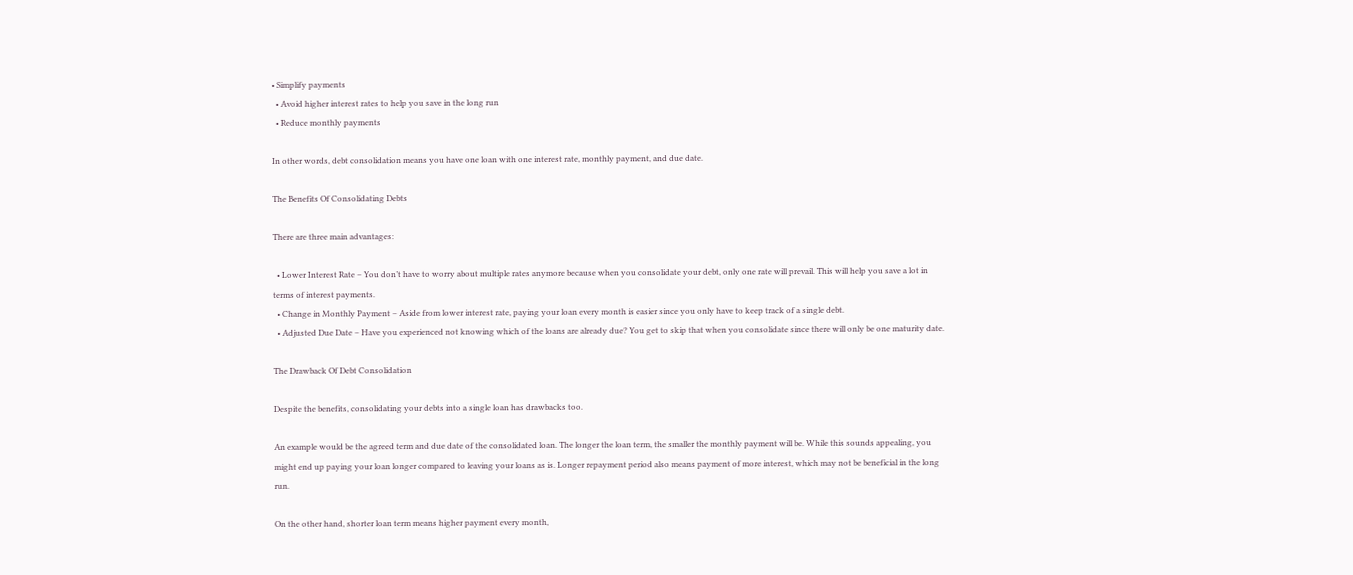• Simplify payments
  • Avoid higher interest rates to help you save in the long run
  • Reduce monthly payments

In other words, debt consolidation means you have one loan with one interest rate, monthly payment, and due date.

The Benefits Of Consolidating Debts

There are three main advantages:

  • Lower Interest Rate – You don’t have to worry about multiple rates anymore because when you consolidate your debt, only one rate will prevail. This will help you save a lot in terms of interest payments.
  • Change in Monthly Payment – Aside from lower interest rate, paying your loan every month is easier since you only have to keep track of a single debt.
  • Adjusted Due Date – Have you experienced not knowing which of the loans are already due? You get to skip that when you consolidate since there will only be one maturity date.

The Drawback Of Debt Consolidation

Despite the benefits, consolidating your debts into a single loan has drawbacks too.

An example would be the agreed term and due date of the consolidated loan. The longer the loan term, the smaller the monthly payment will be. While this sounds appealing, you might end up paying your loan longer compared to leaving your loans as is. Longer repayment period also means payment of more interest, which may not be beneficial in the long run.

On the other hand, shorter loan term means higher payment every month,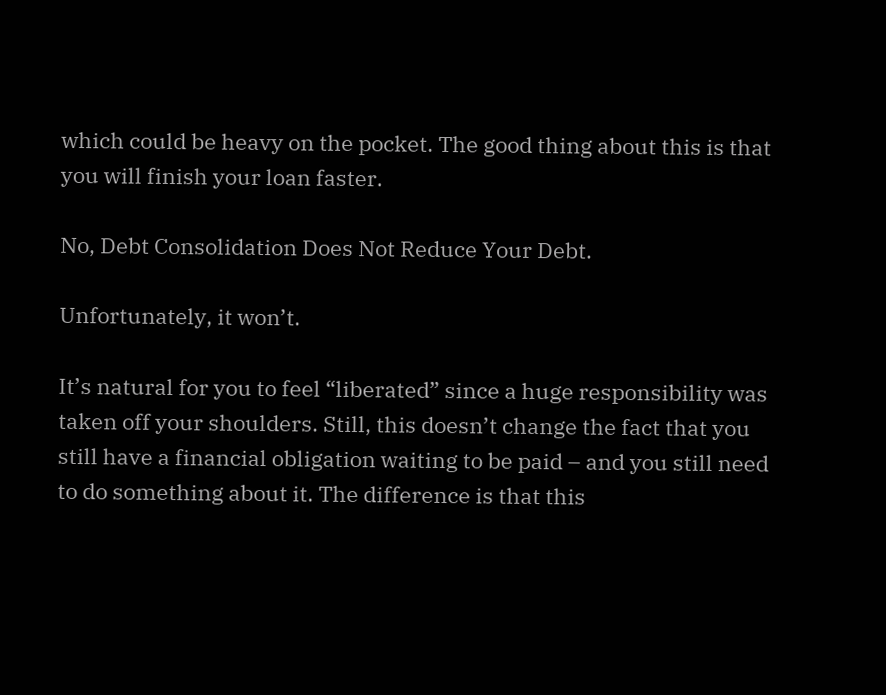which could be heavy on the pocket. The good thing about this is that you will finish your loan faster.

No, Debt Consolidation Does Not Reduce Your Debt.

Unfortunately, it won’t.

It’s natural for you to feel “liberated” since a huge responsibility was taken off your shoulders. Still, this doesn’t change the fact that you still have a financial obligation waiting to be paid – and you still need to do something about it. The difference is that this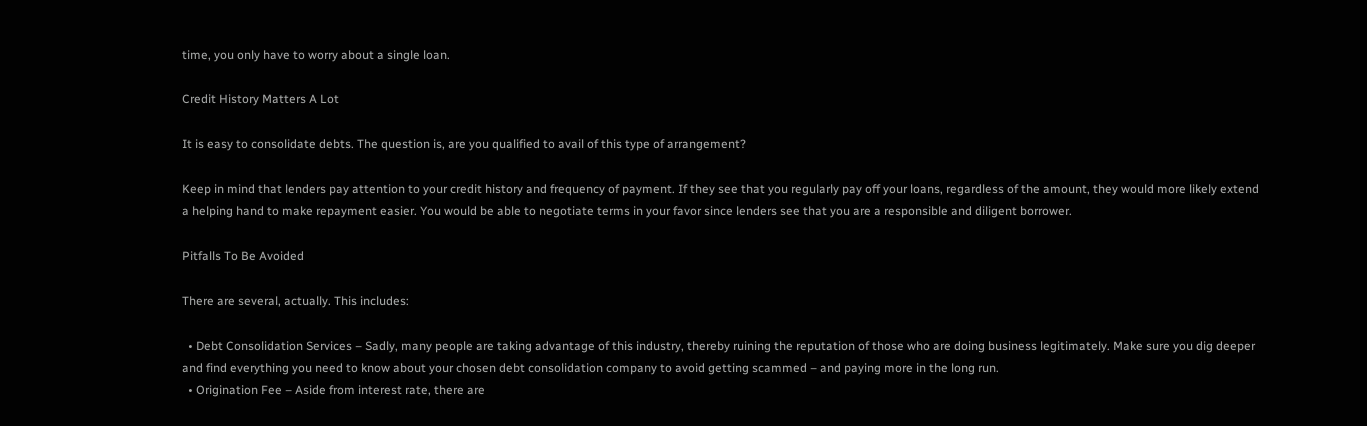time, you only have to worry about a single loan.

Credit History Matters A Lot

It is easy to consolidate debts. The question is, are you qualified to avail of this type of arrangement?

Keep in mind that lenders pay attention to your credit history and frequency of payment. If they see that you regularly pay off your loans, regardless of the amount, they would more likely extend a helping hand to make repayment easier. You would be able to negotiate terms in your favor since lenders see that you are a responsible and diligent borrower.

Pitfalls To Be Avoided

There are several, actually. This includes:

  • Debt Consolidation Services – Sadly, many people are taking advantage of this industry, thereby ruining the reputation of those who are doing business legitimately. Make sure you dig deeper and find everything you need to know about your chosen debt consolidation company to avoid getting scammed – and paying more in the long run.
  • Origination Fee – Aside from interest rate, there are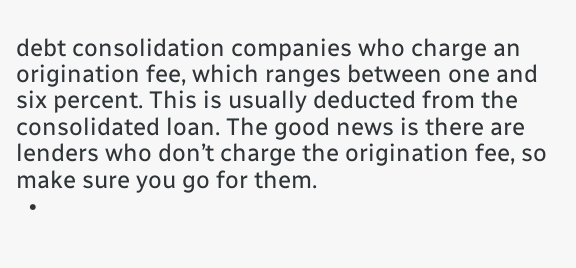debt consolidation companies who charge an origination fee, which ranges between one and six percent. This is usually deducted from the consolidated loan. The good news is there are lenders who don’t charge the origination fee, so make sure you go for them.
  •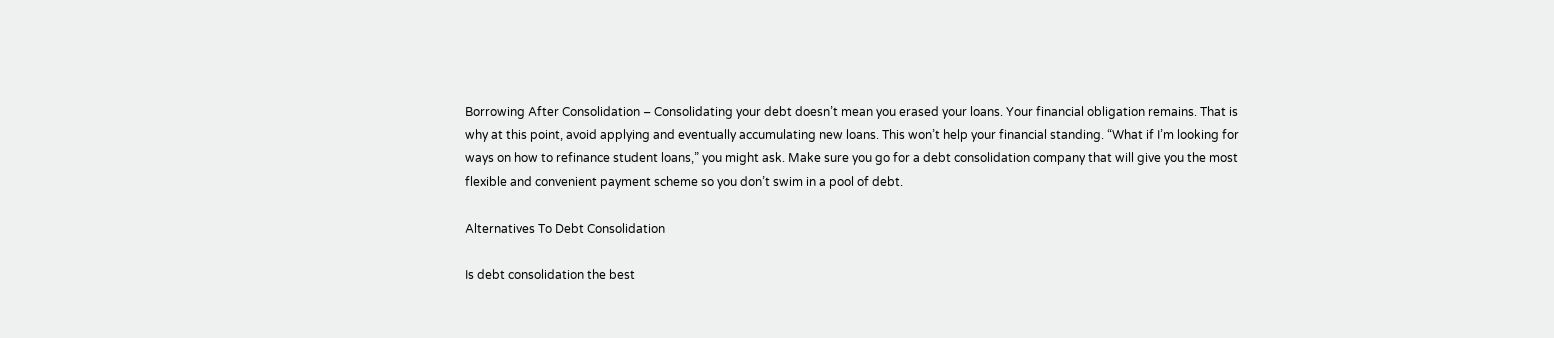Borrowing After Consolidation – Consolidating your debt doesn’t mean you erased your loans. Your financial obligation remains. That is why at this point, avoid applying and eventually accumulating new loans. This won’t help your financial standing. “What if I’m looking for ways on how to refinance student loans,” you might ask. Make sure you go for a debt consolidation company that will give you the most flexible and convenient payment scheme so you don’t swim in a pool of debt.

Alternatives To Debt Consolidation

Is debt consolidation the best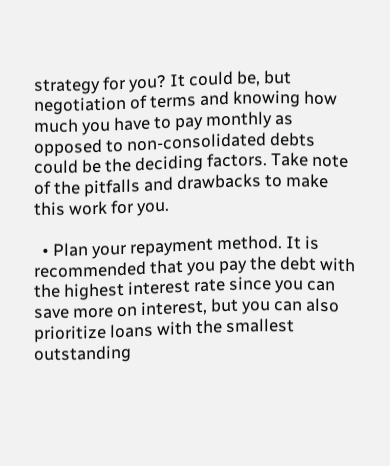strategy for you? It could be, but negotiation of terms and knowing how much you have to pay monthly as opposed to non-consolidated debts could be the deciding factors. Take note of the pitfalls and drawbacks to make this work for you.

  • Plan your repayment method. It is recommended that you pay the debt with the highest interest rate since you can save more on interest, but you can also prioritize loans with the smallest outstanding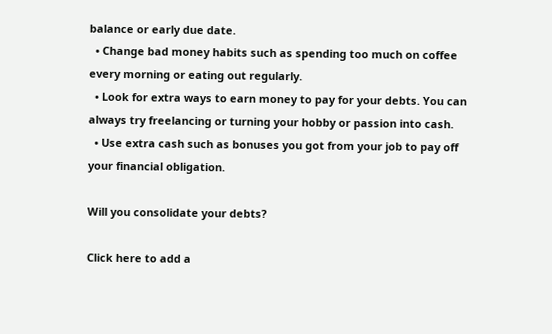balance or early due date.
  • Change bad money habits such as spending too much on coffee every morning or eating out regularly.
  • Look for extra ways to earn money to pay for your debts. You can always try freelancing or turning your hobby or passion into cash.
  • Use extra cash such as bonuses you got from your job to pay off your financial obligation.

Will you consolidate your debts?

Click here to add a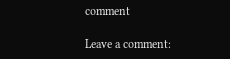comment

Leave a comment: